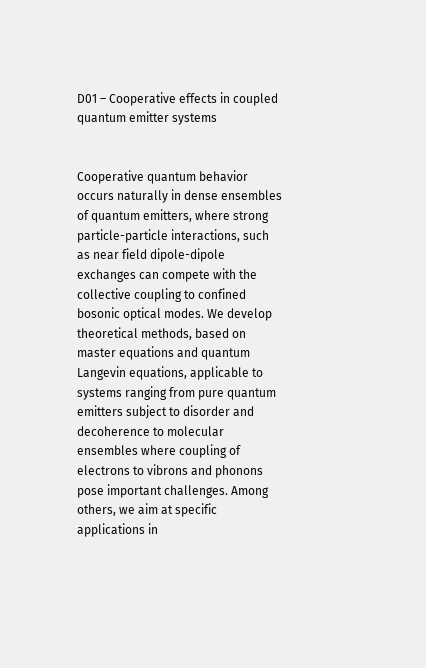D01 – Cooperative effects in coupled quantum emitter systems


Cooperative quantum behavior occurs naturally in dense ensembles of quantum emitters, where strong particle-particle interactions, such as near field dipole-dipole exchanges can compete with the collective coupling to confined bosonic optical modes. We develop theoretical methods, based on master equations and quantum Langevin equations, applicable to systems ranging from pure quantum emitters subject to disorder and decoherence to molecular ensembles where coupling of electrons to vibrons and phonons pose important challenges. Among others, we aim at specific applications in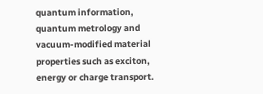quantum information, quantum metrology and vacuum-modified material properties such as exciton, energy or charge transport.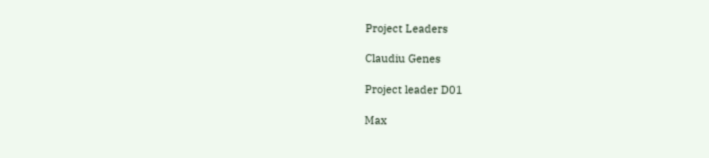Project Leaders

Claudiu Genes

Project leader D01

Max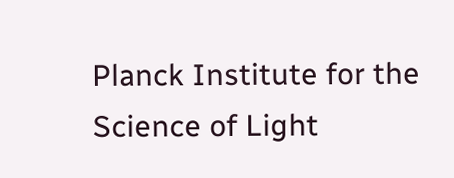Planck Institute for the Science of Light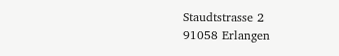Staudtstrasse 2
91058 Erlangen